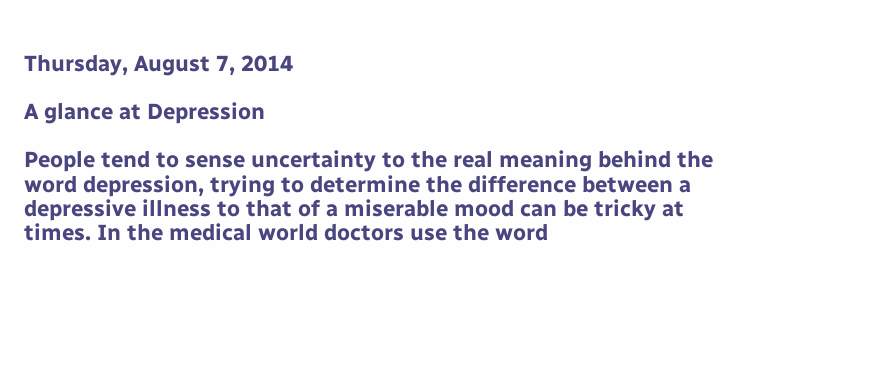Thursday, August 7, 2014

A glance at Depression

People tend to sense uncertainty to the real meaning behind the word depression, trying to determine the difference between a depressive illness to that of a miserable mood can be tricky at times. In the medical world doctors use the word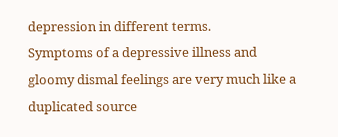depression in different terms.
Symptoms of a depressive illness and gloomy dismal feelings are very much like a duplicated source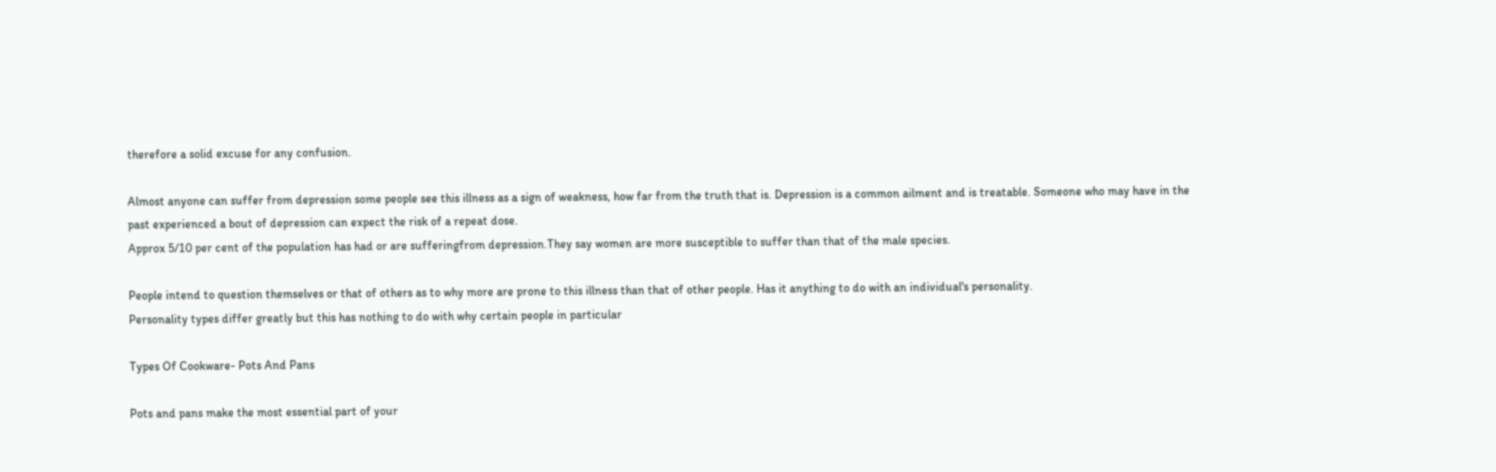therefore a solid excuse for any confusion.

Almost anyone can suffer from depression some people see this illness as a sign of weakness, how far from the truth that is. Depression is a common ailment and is treatable. Someone who may have in the past experienced a bout of depression can expect the risk of a repeat dose.
Approx 5/10 per cent of the population has had or are sufferingfrom depression.They say women are more susceptible to suffer than that of the male species.

People intend to question themselves or that of others as to why more are prone to this illness than that of other people. Has it anything to do with an individual's personality.
Personality types differ greatly but this has nothing to do with why certain people in particular

Types Of Cookware- Pots And Pans

Pots and pans make the most essential part of your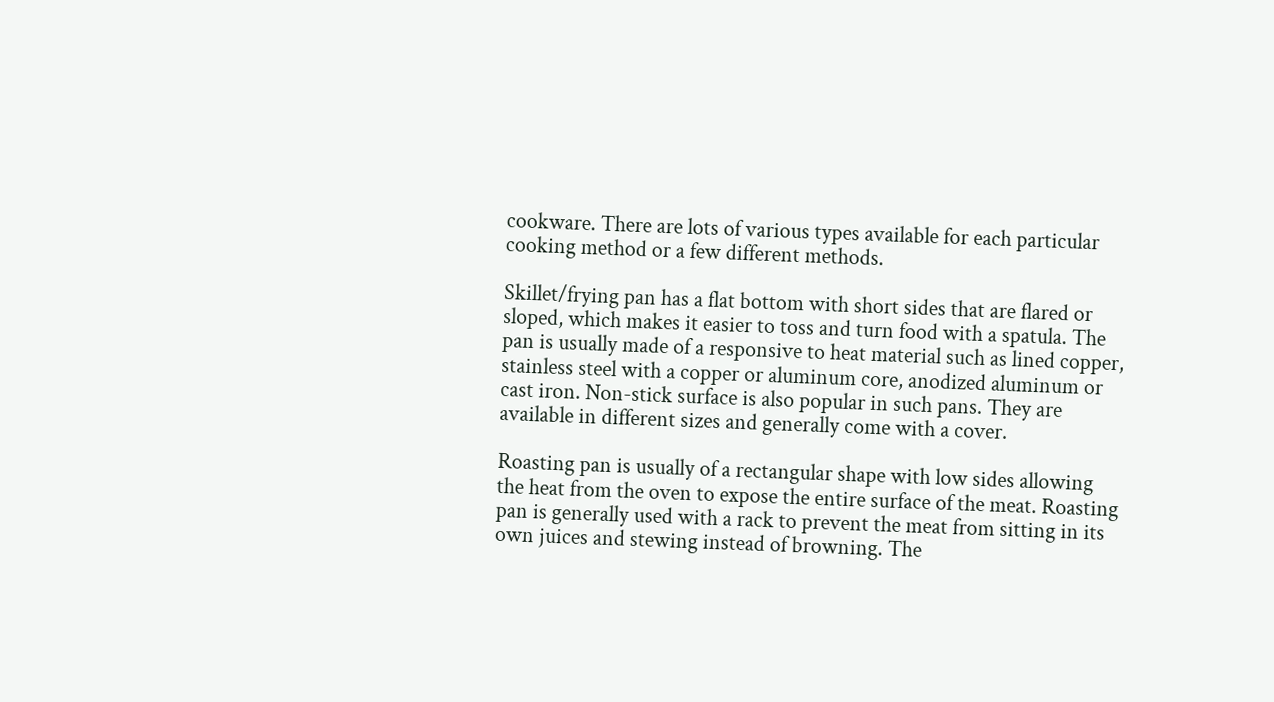cookware. There are lots of various types available for each particular cooking method or a few different methods.

Skillet/frying pan has a flat bottom with short sides that are flared or sloped, which makes it easier to toss and turn food with a spatula. The pan is usually made of a responsive to heat material such as lined copper, stainless steel with a copper or aluminum core, anodized aluminum or cast iron. Non-stick surface is also popular in such pans. They are available in different sizes and generally come with a cover.

Roasting pan is usually of a rectangular shape with low sides allowing the heat from the oven to expose the entire surface of the meat. Roasting pan is generally used with a rack to prevent the meat from sitting in its own juices and stewing instead of browning. The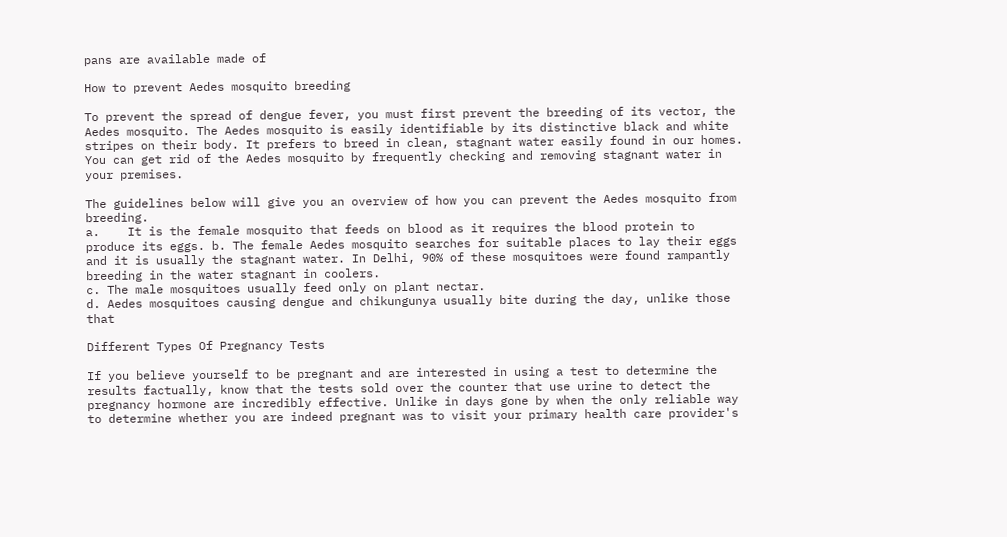pans are available made of

How to prevent Aedes mosquito breeding

To prevent the spread of dengue fever, you must first prevent the breeding of its vector, the Aedes mosquito. The Aedes mosquito is easily identifiable by its distinctive black and white stripes on their body. It prefers to breed in clean, stagnant water easily found in our homes. You can get rid of the Aedes mosquito by frequently checking and removing stagnant water in your premises.

The guidelines below will give you an overview of how you can prevent the Aedes mosquito from breeding.
a.    It is the female mosquito that feeds on blood as it requires the blood protein to produce its eggs. b. The female Aedes mosquito searches for suitable places to lay their eggs and it is usually the stagnant water. In Delhi, 90% of these mosquitoes were found rampantly breeding in the water stagnant in coolers.
c. The male mosquitoes usually feed only on plant nectar.
d. Aedes mosquitoes causing dengue and chikungunya usually bite during the day, unlike those that

Different Types Of Pregnancy Tests

If you believe yourself to be pregnant and are interested in using a test to determine the results factually, know that the tests sold over the counter that use urine to detect the pregnancy hormone are incredibly effective. Unlike in days gone by when the only reliable way to determine whether you are indeed pregnant was to visit your primary health care provider's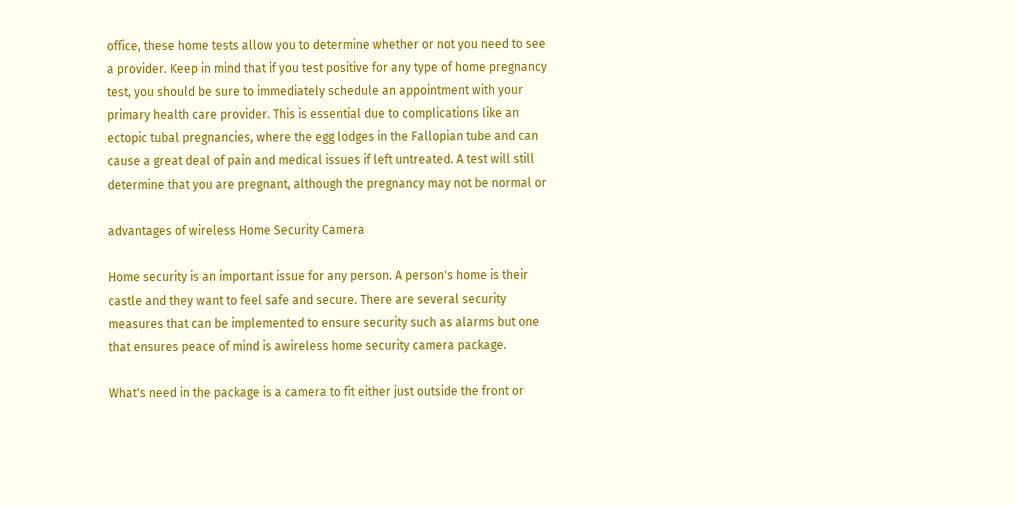office, these home tests allow you to determine whether or not you need to see a provider. Keep in mind that if you test positive for any type of home pregnancy test, you should be sure to immediately schedule an appointment with your primary health care provider. This is essential due to complications like an ectopic tubal pregnancies, where the egg lodges in the Fallopian tube and can cause a great deal of pain and medical issues if left untreated. A test will still determine that you are pregnant, although the pregnancy may not be normal or

advantages of wireless Home Security Camera

Home security is an important issue for any person. A person's home is their castle and they want to feel safe and secure. There are several security measures that can be implemented to ensure security such as alarms but one that ensures peace of mind is awireless home security camera package.

What's need in the package is a camera to fit either just outside the front or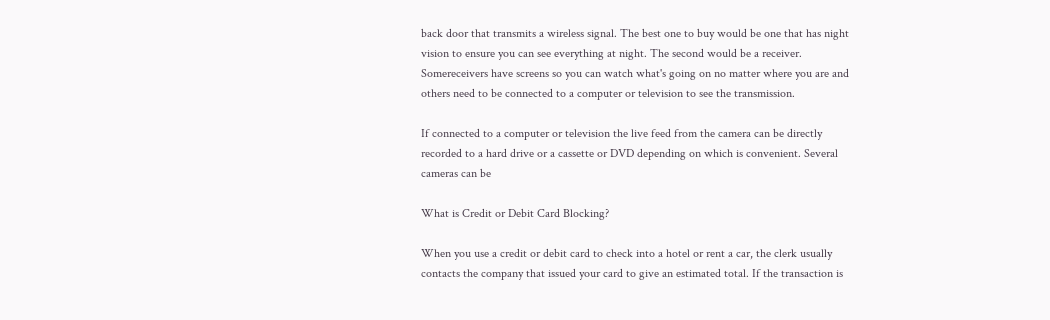back door that transmits a wireless signal. The best one to buy would be one that has night vision to ensure you can see everything at night. The second would be a receiver. Somereceivers have screens so you can watch what's going on no matter where you are and others need to be connected to a computer or television to see the transmission.

If connected to a computer or television the live feed from the camera can be directly recorded to a hard drive or a cassette or DVD depending on which is convenient. Several cameras can be

What is Credit or Debit Card Blocking?

When you use a credit or debit card to check into a hotel or rent a car, the clerk usually contacts the company that issued your card to give an estimated total. If the transaction is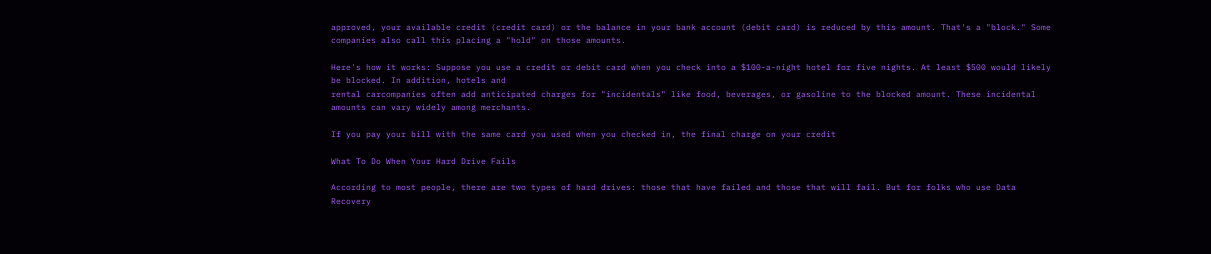approved, your available credit (credit card) or the balance in your bank account (debit card) is reduced by this amount. That's a "block." Some companies also call this placing a "hold" on those amounts.

Here's how it works: Suppose you use a credit or debit card when you check into a $100-a-night hotel for five nights. At least $500 would likely be blocked. In addition, hotels and
rental carcompanies often add anticipated charges for "incidentals" like food, beverages, or gasoline to the blocked amount. These incidental amounts can vary widely among merchants.

If you pay your bill with the same card you used when you checked in, the final charge on your credit

What To Do When Your Hard Drive Fails

According to most people, there are two types of hard drives: those that have failed and those that will fail. But for folks who use Data Recovery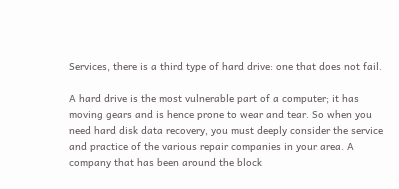Services, there is a third type of hard drive: one that does not fail.

A hard drive is the most vulnerable part of a computer; it has moving gears and is hence prone to wear and tear. So when you need hard disk data recovery, you must deeply consider the service and practice of the various repair companies in your area. A company that has been around the block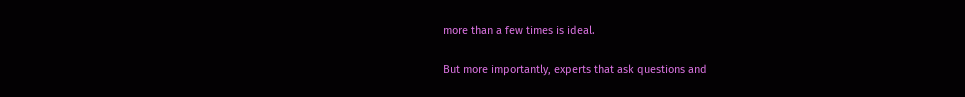more than a few times is ideal.

But more importantly, experts that ask questions and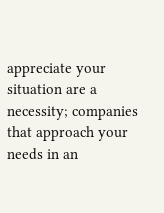appreciate your situation are a necessity; companies that approach your needs in an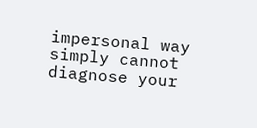impersonal way simply cannot diagnose your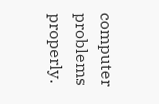computer problems properly.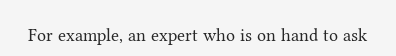For example, an expert who is on hand to ask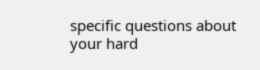specific questions about your hard